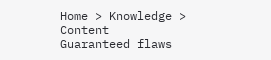Home > Knowledge > Content
Guaranteed flaws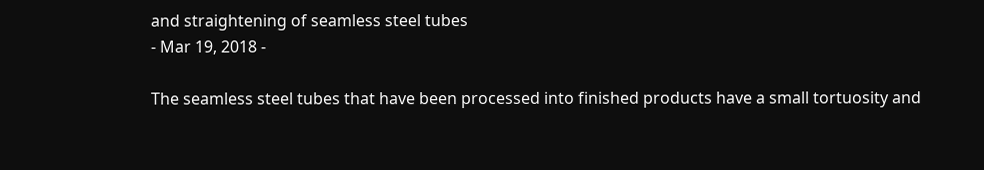and straightening of seamless steel tubes
- Mar 19, 2018 -

The seamless steel tubes that have been processed into finished products have a small tortuosity and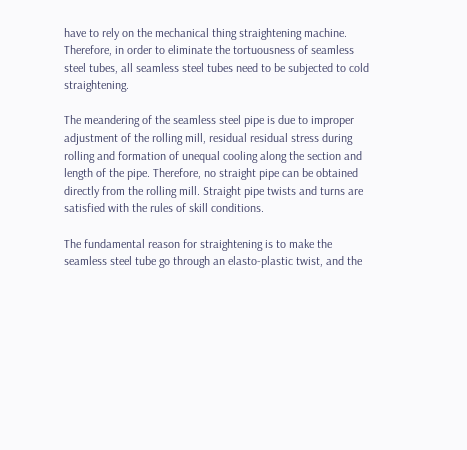have to rely on the mechanical thing straightening machine. Therefore, in order to eliminate the tortuousness of seamless steel tubes, all seamless steel tubes need to be subjected to cold straightening.

The meandering of the seamless steel pipe is due to improper adjustment of the rolling mill, residual residual stress during rolling and formation of unequal cooling along the section and length of the pipe. Therefore, no straight pipe can be obtained directly from the rolling mill. Straight pipe twists and turns are satisfied with the rules of skill conditions.

The fundamental reason for straightening is to make the seamless steel tube go through an elasto-plastic twist, and the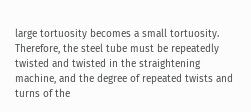large tortuosity becomes a small tortuosity. Therefore, the steel tube must be repeatedly twisted and twisted in the straightening machine, and the degree of repeated twists and turns of the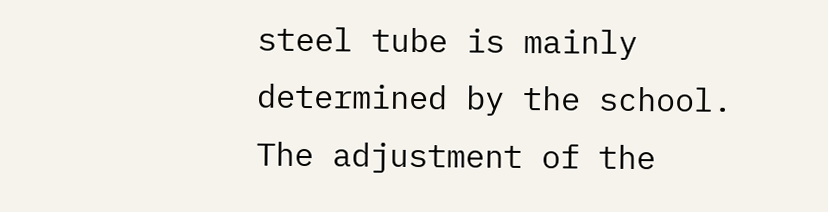steel tube is mainly determined by the school. The adjustment of the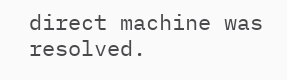direct machine was resolved.